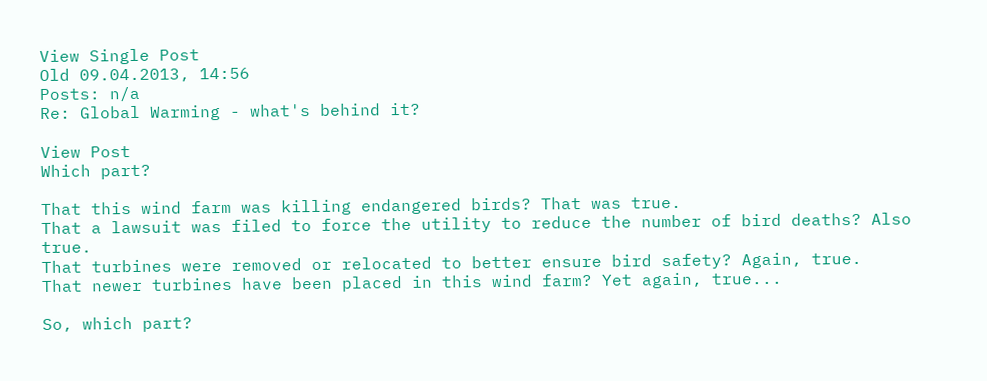View Single Post
Old 09.04.2013, 14:56
Posts: n/a
Re: Global Warming - what's behind it?

View Post
Which part?

That this wind farm was killing endangered birds? That was true.
That a lawsuit was filed to force the utility to reduce the number of bird deaths? Also true.
That turbines were removed or relocated to better ensure bird safety? Again, true.
That newer turbines have been placed in this wind farm? Yet again, true...

So, which part?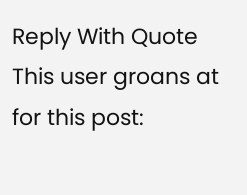Reply With Quote
This user groans at for this post: